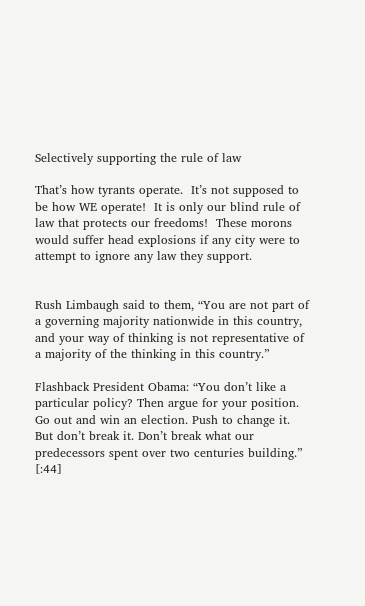Selectively supporting the rule of law

That’s how tyrants operate.  It’s not supposed to be how WE operate!  It is only our blind rule of law that protects our freedoms!  These morons would suffer head explosions if any city were to attempt to ignore any law they support.


Rush Limbaugh said to them, “You are not part of a governing majority nationwide in this country, and your way of thinking is not representative of a majority of the thinking in this country.”

Flashback President Obama: “You don’t like a particular policy? Then argue for your position. Go out and win an election. Push to change it. But don’t break it. Don’t break what our predecessors spent over two centuries building.” [:44]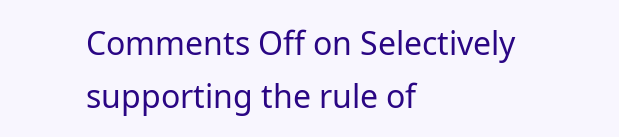Comments Off on Selectively supporting the rule of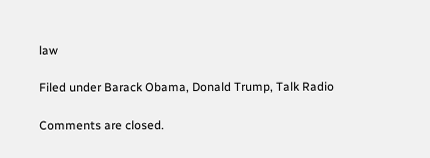law

Filed under Barack Obama, Donald Trump, Talk Radio

Comments are closed.